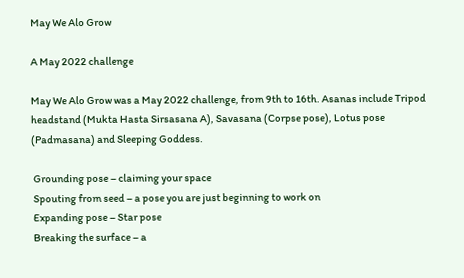May We Alo Grow

A May 2022 challenge

May We Alo Grow was a May 2022 challenge, from 9th to 16th. Asanas include Tripod headstand (Mukta Hasta Sirsasana A), Savasana (Corpse pose), Lotus pose (Padmasana) and Sleeping Goddess.

 Grounding pose – claiming your space
 Spouting from seed – a pose you are just beginning to work on
 Expanding pose – Star pose
 Breaking the surface – a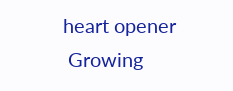heart opener
 Growing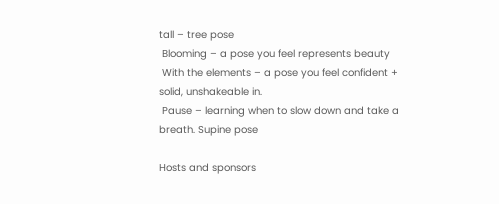tall – tree pose
 Blooming – a pose you feel represents beauty
 With the elements – a pose you feel confident + solid, unshakeable in.
 Pause – learning when to slow down and take a breath. Supine pose

Hosts and sponsors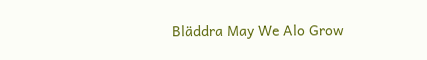Bläddra May We Alo Grow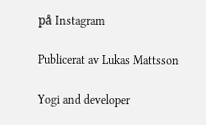på Instagram

Publicerat av Lukas Mattsson

Yogi and developer